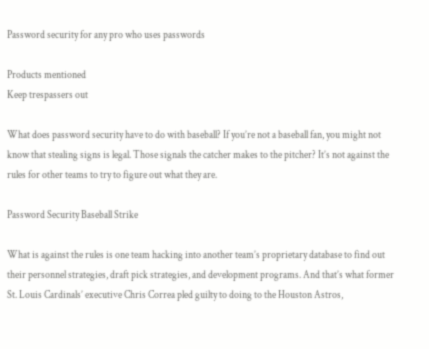Password security for any pro who uses passwords

Products mentioned
Keep trespassers out

What does password security have to do with baseball? If you’re not a baseball fan, you might not know that stealing signs is legal. Those signals the catcher makes to the pitcher? It’s not against the rules for other teams to try to figure out what they are.

Password Security Baseball Strike

What is against the rules is one team hacking into another team’s proprietary database to find out their personnel strategies, draft pick strategies, and development programs. And that’s what former St. Louis Cardinals’ executive Chris Correa pled guilty to doing to the Houston Astros,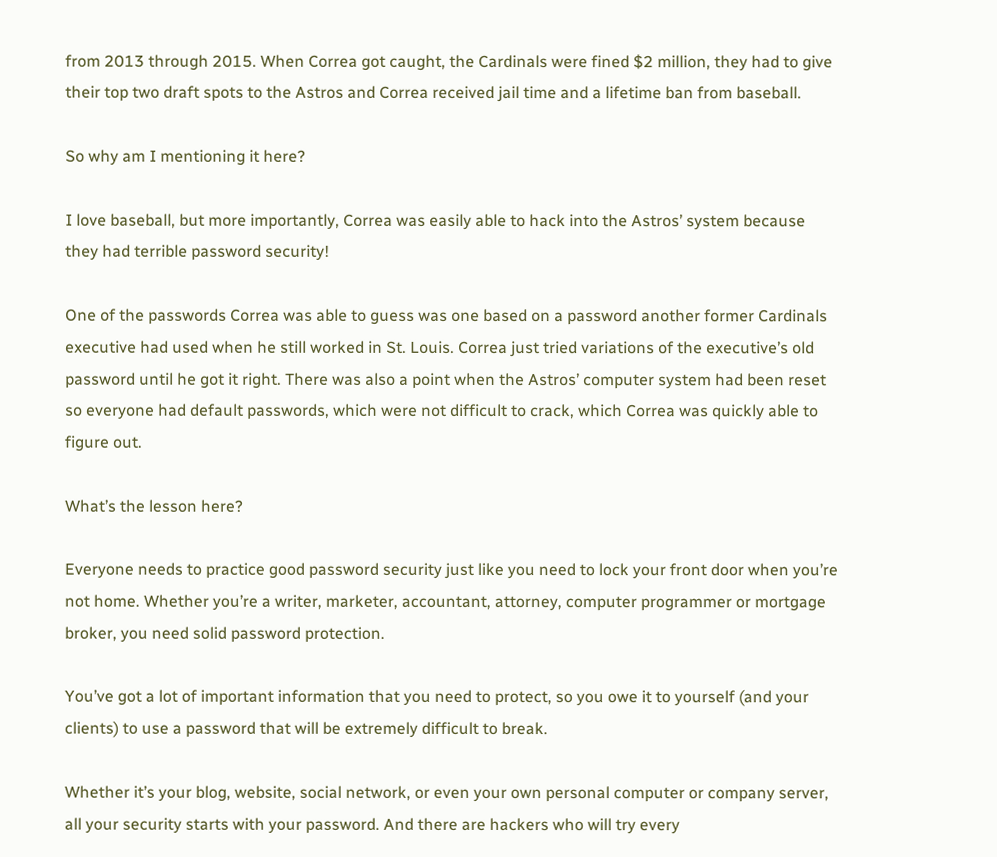from 2013 through 2015. When Correa got caught, the Cardinals were fined $2 million, they had to give their top two draft spots to the Astros and Correa received jail time and a lifetime ban from baseball.

So why am I mentioning it here?

I love baseball, but more importantly, Correa was easily able to hack into the Astros’ system because they had terrible password security!

One of the passwords Correa was able to guess was one based on a password another former Cardinals executive had used when he still worked in St. Louis. Correa just tried variations of the executive’s old password until he got it right. There was also a point when the Astros’ computer system had been reset so everyone had default passwords, which were not difficult to crack, which Correa was quickly able to figure out.

What’s the lesson here?

Everyone needs to practice good password security just like you need to lock your front door when you’re not home. Whether you’re a writer, marketer, accountant, attorney, computer programmer or mortgage broker, you need solid password protection.

You’ve got a lot of important information that you need to protect, so you owe it to yourself (and your clients) to use a password that will be extremely difficult to break.

Whether it’s your blog, website, social network, or even your own personal computer or company server, all your security starts with your password. And there are hackers who will try every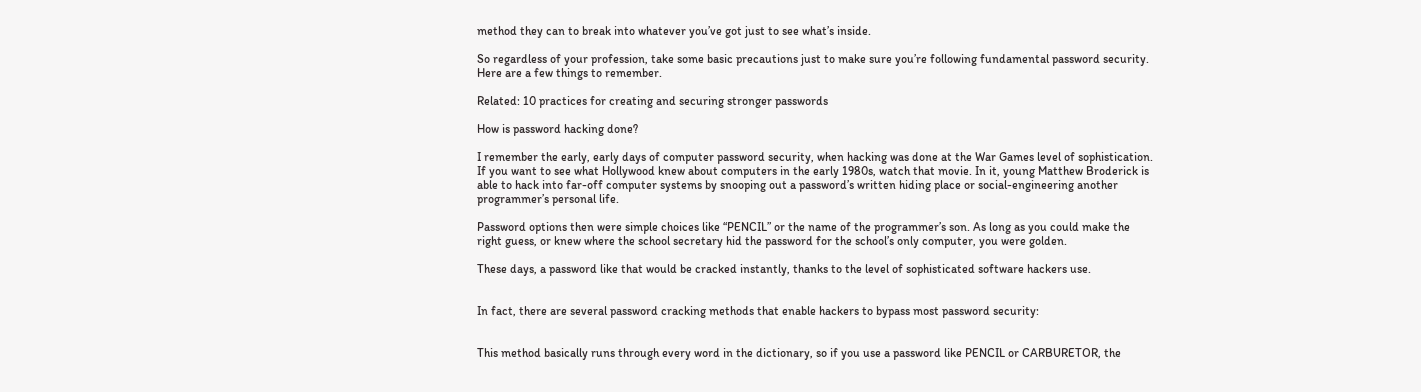method they can to break into whatever you’ve got just to see what’s inside.

So regardless of your profession, take some basic precautions just to make sure you’re following fundamental password security. Here are a few things to remember.

Related: 10 practices for creating and securing stronger passwords

How is password hacking done?

I remember the early, early days of computer password security, when hacking was done at the War Games level of sophistication. If you want to see what Hollywood knew about computers in the early 1980s, watch that movie. In it, young Matthew Broderick is able to hack into far-off computer systems by snooping out a password’s written hiding place or social-engineering another programmer’s personal life.

Password options then were simple choices like “PENCIL” or the name of the programmer’s son. As long as you could make the right guess, or knew where the school secretary hid the password for the school’s only computer, you were golden.

These days, a password like that would be cracked instantly, thanks to the level of sophisticated software hackers use.


In fact, there are several password cracking methods that enable hackers to bypass most password security:


This method basically runs through every word in the dictionary, so if you use a password like PENCIL or CARBURETOR, the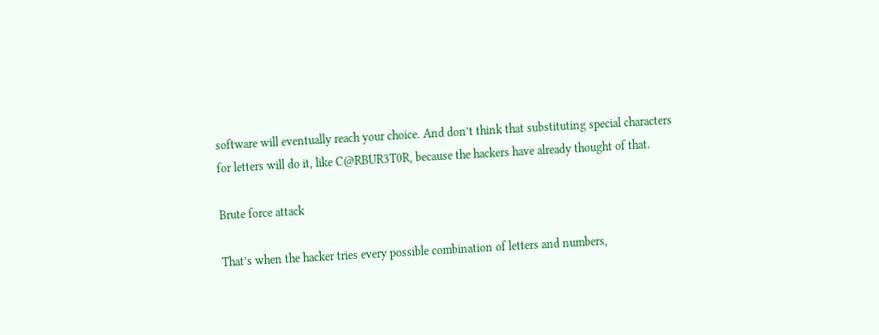software will eventually reach your choice. And don’t think that substituting special characters for letters will do it, like C@RBUR3T0R, because the hackers have already thought of that.

Brute force attack

That’s when the hacker tries every possible combination of letters and numbers,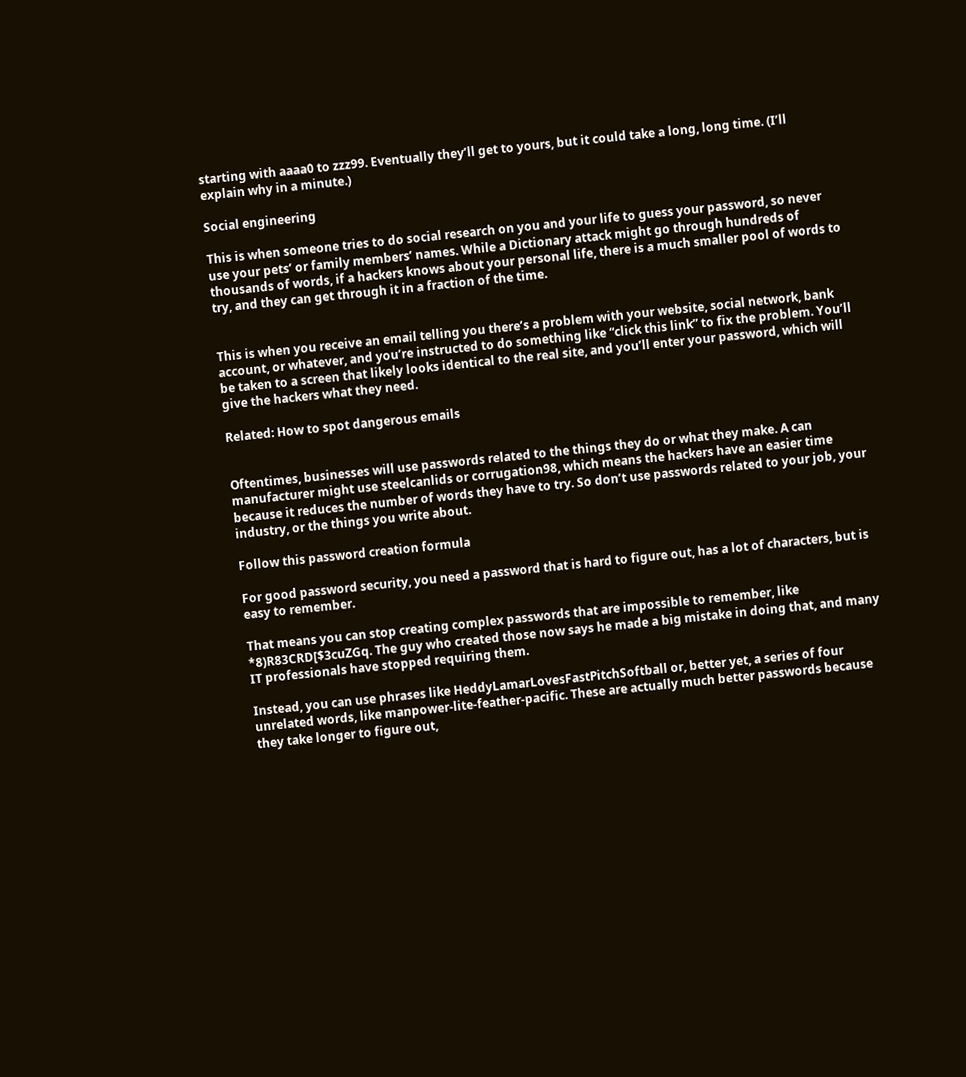starting with aaaa0 to zzz99. Eventually they’ll get to yours, but it could take a long, long time. (I’ll explain why in a minute.)

Social engineering

This is when someone tries to do social research on you and your life to guess your password, so never use your pets’ or family members’ names. While a Dictionary attack might go through hundreds of thousands of words, if a hackers knows about your personal life, there is a much smaller pool of words to try, and they can get through it in a fraction of the time.


This is when you receive an email telling you there’s a problem with your website, social network, bank account, or whatever, and you’re instructed to do something like “click this link” to fix the problem. You’ll be taken to a screen that likely looks identical to the real site, and you’ll enter your password, which will give the hackers what they need.

Related: How to spot dangerous emails


Oftentimes, businesses will use passwords related to the things they do or what they make. A can manufacturer might use steelcanlids or corrugation98, which means the hackers have an easier time because it reduces the number of words they have to try. So don’t use passwords related to your job, your industry, or the things you write about.

Follow this password creation formula

For good password security, you need a password that is hard to figure out, has a lot of characters, but is easy to remember.

That means you can stop creating complex passwords that are impossible to remember, like *8)R83CRD[$3cuZGq. The guy who created those now says he made a big mistake in doing that, and many IT professionals have stopped requiring them.

Instead, you can use phrases like HeddyLamarLovesFastPitchSoftball or, better yet, a series of four unrelated words, like manpower-lite-feather-pacific. These are actually much better passwords because they take longer to figure out,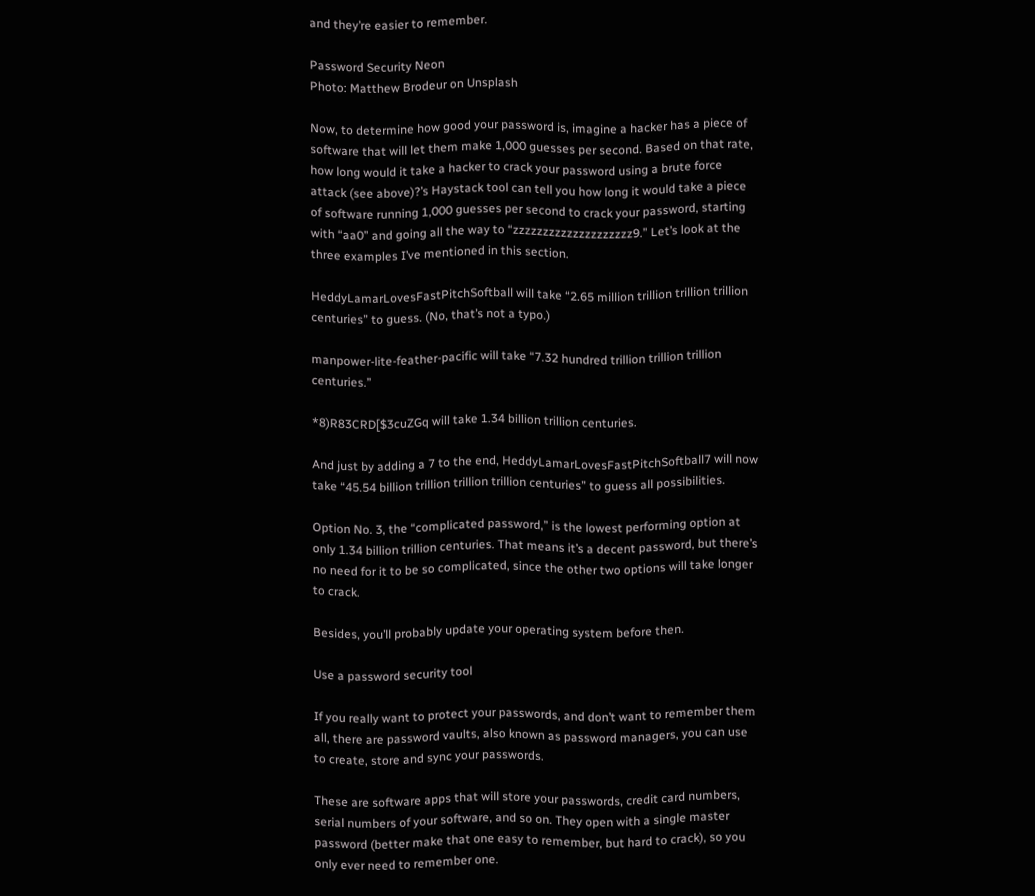and they’re easier to remember.

Password Security Neon
Photo: Matthew Brodeur on Unsplash

Now, to determine how good your password is, imagine a hacker has a piece of software that will let them make 1,000 guesses per second. Based on that rate, how long would it take a hacker to crack your password using a brute force attack (see above)?’s Haystack tool can tell you how long it would take a piece of software running 1,000 guesses per second to crack your password, starting with “aa0” and going all the way to “zzzzzzzzzzzzzzzzzzzz9.” Let’s look at the three examples I’ve mentioned in this section.

HeddyLamarLovesFastPitchSoftball will take “2.65 million trillion trillion trillion centuries” to guess. (No, that’s not a typo.)

manpower-lite-feather-pacific will take “7.32 hundred trillion trillion trillion centuries.”

*8)R83CRD[$3cuZGq will take 1.34 billion trillion centuries.

And just by adding a 7 to the end, HeddyLamarLovesFastPitchSoftball7 will now take “45.54 billion trillion trillion trillion centuries” to guess all possibilities.

Option No. 3, the “complicated password,” is the lowest performing option at only 1.34 billion trillion centuries. That means it’s a decent password, but there’s no need for it to be so complicated, since the other two options will take longer to crack.

Besides, you’ll probably update your operating system before then.

Use a password security tool

If you really want to protect your passwords, and don’t want to remember them all, there are password vaults, also known as password managers, you can use to create, store and sync your passwords.

These are software apps that will store your passwords, credit card numbers, serial numbers of your software, and so on. They open with a single master password (better make that one easy to remember, but hard to crack), so you only ever need to remember one.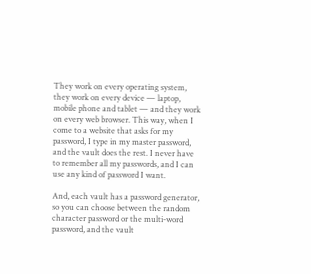They work on every operating system, they work on every device — laptop, mobile phone and tablet — and they work on every web browser. This way, when I come to a website that asks for my password, I type in my master password, and the vault does the rest. I never have to remember all my passwords, and I can use any kind of password I want.

And, each vault has a password generator, so you can choose between the random character password or the multi-word password, and the vault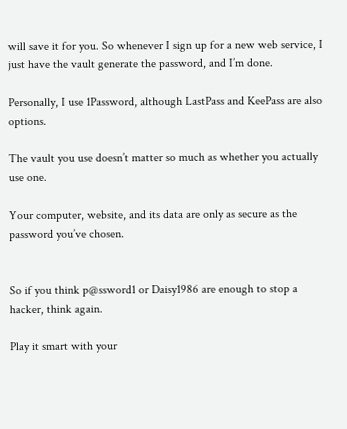will save it for you. So whenever I sign up for a new web service, I just have the vault generate the password, and I’m done.

Personally, I use 1Password, although LastPass and KeePass are also options.

The vault you use doesn’t matter so much as whether you actually use one.

Your computer, website, and its data are only as secure as the password you’ve chosen.


So if you think p@ssword1 or Daisy1986 are enough to stop a hacker, think again.

Play it smart with your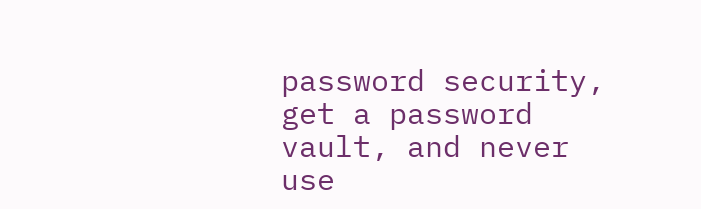password security, get a password vault, and never use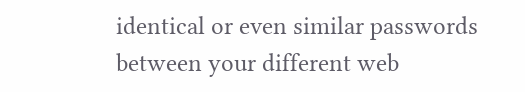identical or even similar passwords between your different web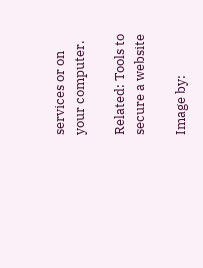services or on your computer.

Related: Tools to secure a website

Image by: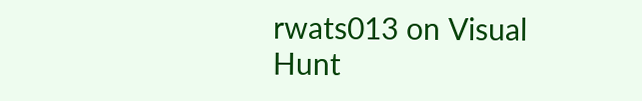rwats013 on Visual Hunt